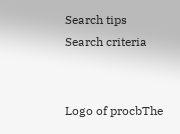Search tips
Search criteria


Logo of procbThe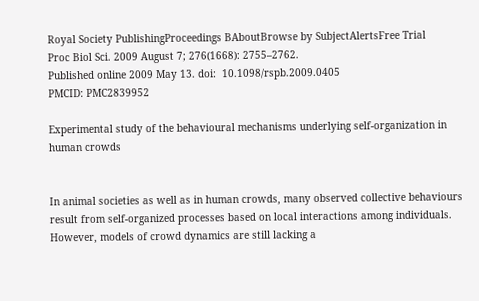Royal Society PublishingProceedings BAboutBrowse by SubjectAlertsFree Trial
Proc Biol Sci. 2009 August 7; 276(1668): 2755–2762.
Published online 2009 May 13. doi:  10.1098/rspb.2009.0405
PMCID: PMC2839952

Experimental study of the behavioural mechanisms underlying self-organization in human crowds


In animal societies as well as in human crowds, many observed collective behaviours result from self-organized processes based on local interactions among individuals. However, models of crowd dynamics are still lacking a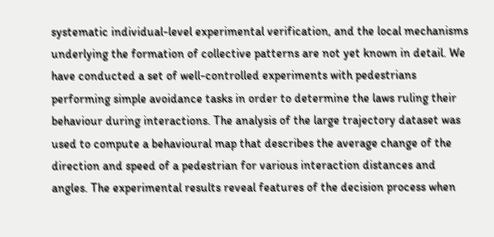systematic individual-level experimental verification, and the local mechanisms underlying the formation of collective patterns are not yet known in detail. We have conducted a set of well-controlled experiments with pedestrians performing simple avoidance tasks in order to determine the laws ruling their behaviour during interactions. The analysis of the large trajectory dataset was used to compute a behavioural map that describes the average change of the direction and speed of a pedestrian for various interaction distances and angles. The experimental results reveal features of the decision process when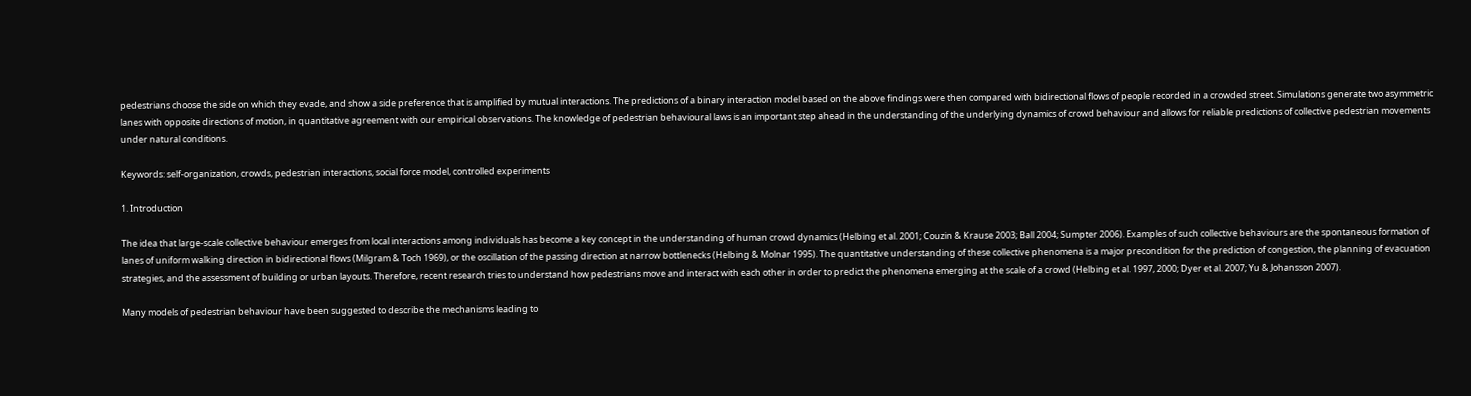pedestrians choose the side on which they evade, and show a side preference that is amplified by mutual interactions. The predictions of a binary interaction model based on the above findings were then compared with bidirectional flows of people recorded in a crowded street. Simulations generate two asymmetric lanes with opposite directions of motion, in quantitative agreement with our empirical observations. The knowledge of pedestrian behavioural laws is an important step ahead in the understanding of the underlying dynamics of crowd behaviour and allows for reliable predictions of collective pedestrian movements under natural conditions.

Keywords: self-organization, crowds, pedestrian interactions, social force model, controlled experiments

1. Introduction

The idea that large-scale collective behaviour emerges from local interactions among individuals has become a key concept in the understanding of human crowd dynamics (Helbing et al. 2001; Couzin & Krause 2003; Ball 2004; Sumpter 2006). Examples of such collective behaviours are the spontaneous formation of lanes of uniform walking direction in bidirectional flows (Milgram & Toch 1969), or the oscillation of the passing direction at narrow bottlenecks (Helbing & Molnar 1995). The quantitative understanding of these collective phenomena is a major precondition for the prediction of congestion, the planning of evacuation strategies, and the assessment of building or urban layouts. Therefore, recent research tries to understand how pedestrians move and interact with each other in order to predict the phenomena emerging at the scale of a crowd (Helbing et al. 1997, 2000; Dyer et al. 2007; Yu & Johansson 2007).

Many models of pedestrian behaviour have been suggested to describe the mechanisms leading to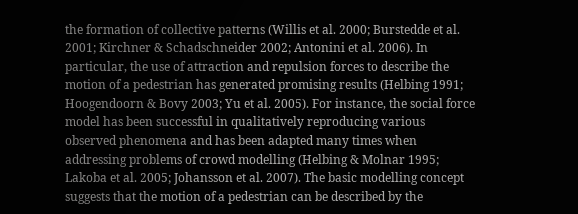the formation of collective patterns (Willis et al. 2000; Burstedde et al. 2001; Kirchner & Schadschneider 2002; Antonini et al. 2006). In particular, the use of attraction and repulsion forces to describe the motion of a pedestrian has generated promising results (Helbing 1991; Hoogendoorn & Bovy 2003; Yu et al. 2005). For instance, the social force model has been successful in qualitatively reproducing various observed phenomena and has been adapted many times when addressing problems of crowd modelling (Helbing & Molnar 1995; Lakoba et al. 2005; Johansson et al. 2007). The basic modelling concept suggests that the motion of a pedestrian can be described by the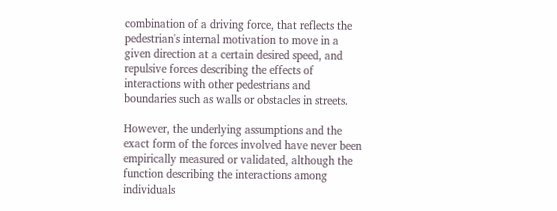combination of a driving force, that reflects the pedestrian's internal motivation to move in a given direction at a certain desired speed, and repulsive forces describing the effects of interactions with other pedestrians and boundaries such as walls or obstacles in streets.

However, the underlying assumptions and the exact form of the forces involved have never been empirically measured or validated, although the function describing the interactions among individuals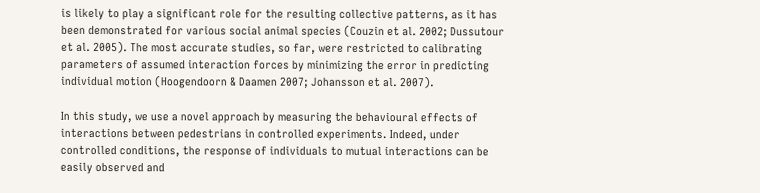is likely to play a significant role for the resulting collective patterns, as it has been demonstrated for various social animal species (Couzin et al. 2002; Dussutour et al. 2005). The most accurate studies, so far, were restricted to calibrating parameters of assumed interaction forces by minimizing the error in predicting individual motion (Hoogendoorn & Daamen 2007; Johansson et al. 2007).

In this study, we use a novel approach by measuring the behavioural effects of interactions between pedestrians in controlled experiments. Indeed, under controlled conditions, the response of individuals to mutual interactions can be easily observed and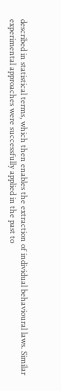described in statistical terms, which then enables the extraction of individual behavioural laws. Similar experimental approaches were successfully applied in the past to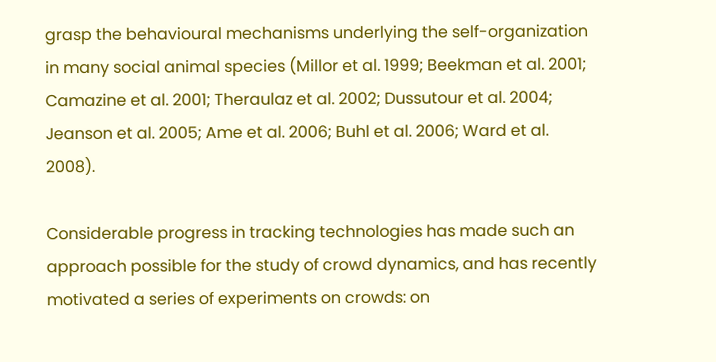grasp the behavioural mechanisms underlying the self-organization in many social animal species (Millor et al. 1999; Beekman et al. 2001; Camazine et al. 2001; Theraulaz et al. 2002; Dussutour et al. 2004; Jeanson et al. 2005; Ame et al. 2006; Buhl et al. 2006; Ward et al. 2008).

Considerable progress in tracking technologies has made such an approach possible for the study of crowd dynamics, and has recently motivated a series of experiments on crowds: on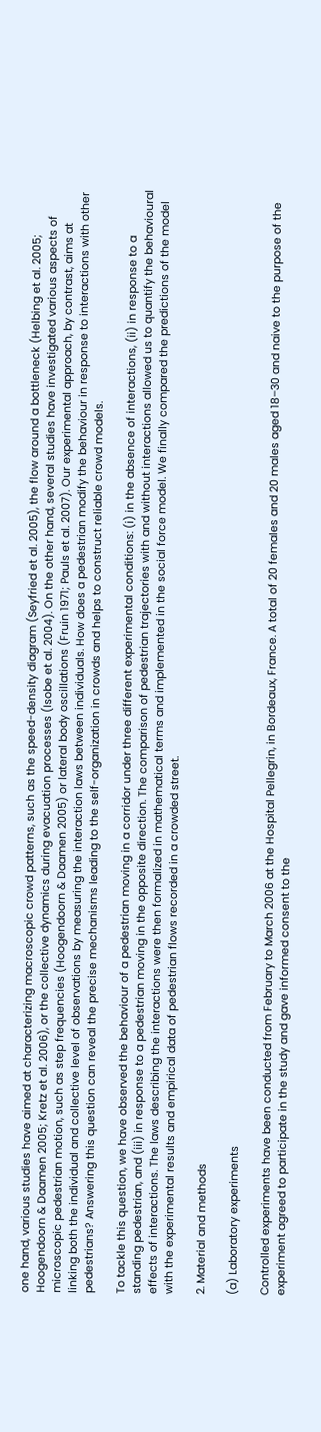one hand, various studies have aimed at characterizing macroscopic crowd patterns, such as the speed-density diagram (Seyfried et al. 2005), the flow around a bottleneck (Helbing et al. 2005; Hoogendoorn & Daamen 2005; Kretz et al. 2006), or the collective dynamics during evacuation processes (Isobe et al. 2004). On the other hand, several studies have investigated various aspects of microscopic pedestrian motion, such as step frequencies (Hoogendoorn & Daamen 2005) or lateral body oscillations (Fruin 1971; Pauls et al. 2007). Our experimental approach, by contrast, aims at linking both the individual and collective level of observations by measuring the interaction laws between individuals. How does a pedestrian modify the behaviour in response to interactions with other pedestrians? Answering this question can reveal the precise mechanisms leading to the self-organization in crowds and helps to construct reliable crowd models.

To tackle this question, we have observed the behaviour of a pedestrian moving in a corridor under three different experimental conditions: (i) in the absence of interactions, (ii) in response to a standing pedestrian, and (iii) in response to a pedestrian moving in the opposite direction. The comparison of pedestrian trajectories with and without interactions allowed us to quantify the behavioural effects of interactions. The laws describing the interactions were then formalized in mathematical terms and implemented in the social force model. We finally compared the predictions of the model with the experimental results and empirical data of pedestrian flows recorded in a crowded street.

2. Material and methods

(a) Laboratory experiments

Controlled experiments have been conducted from February to March 2006 at the Hospital Pellegrin, in Bordeaux, France. A total of 20 females and 20 males aged 18–30 and naive to the purpose of the experiment agreed to participate in the study and gave informed consent to the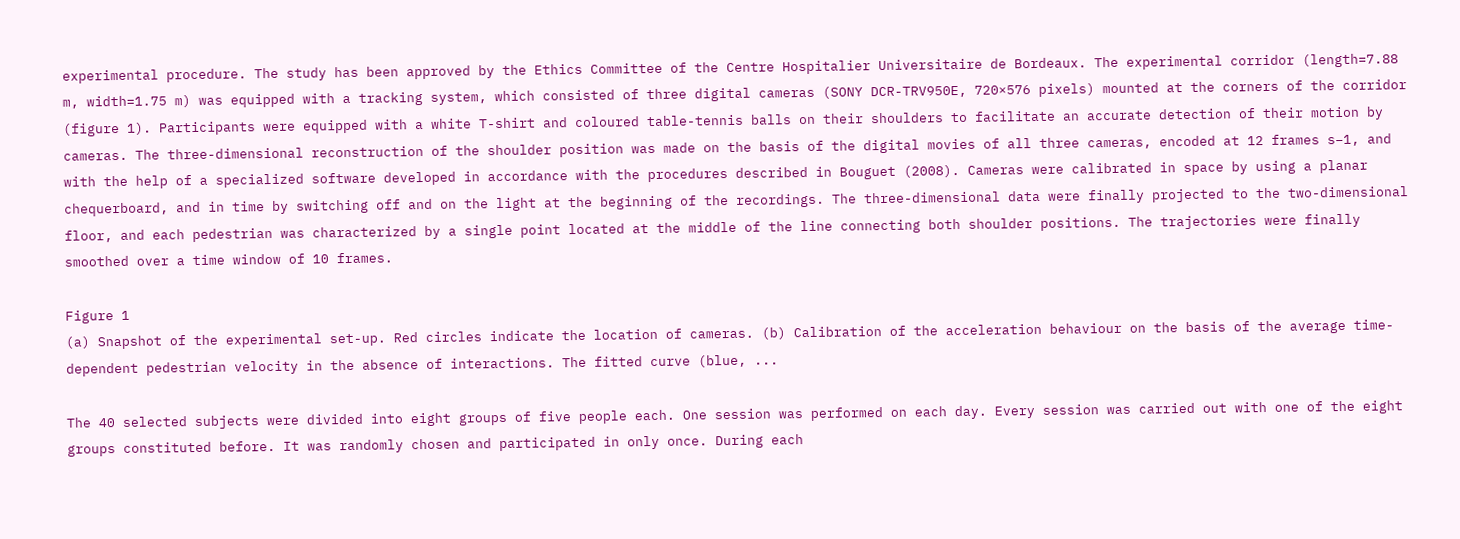experimental procedure. The study has been approved by the Ethics Committee of the Centre Hospitalier Universitaire de Bordeaux. The experimental corridor (length=7.88 m, width=1.75 m) was equipped with a tracking system, which consisted of three digital cameras (SONY DCR-TRV950E, 720×576 pixels) mounted at the corners of the corridor (figure 1). Participants were equipped with a white T-shirt and coloured table-tennis balls on their shoulders to facilitate an accurate detection of their motion by cameras. The three-dimensional reconstruction of the shoulder position was made on the basis of the digital movies of all three cameras, encoded at 12 frames s−1, and with the help of a specialized software developed in accordance with the procedures described in Bouguet (2008). Cameras were calibrated in space by using a planar chequerboard, and in time by switching off and on the light at the beginning of the recordings. The three-dimensional data were finally projected to the two-dimensional floor, and each pedestrian was characterized by a single point located at the middle of the line connecting both shoulder positions. The trajectories were finally smoothed over a time window of 10 frames.

Figure 1
(a) Snapshot of the experimental set-up. Red circles indicate the location of cameras. (b) Calibration of the acceleration behaviour on the basis of the average time-dependent pedestrian velocity in the absence of interactions. The fitted curve (blue, ...

The 40 selected subjects were divided into eight groups of five people each. One session was performed on each day. Every session was carried out with one of the eight groups constituted before. It was randomly chosen and participated in only once. During each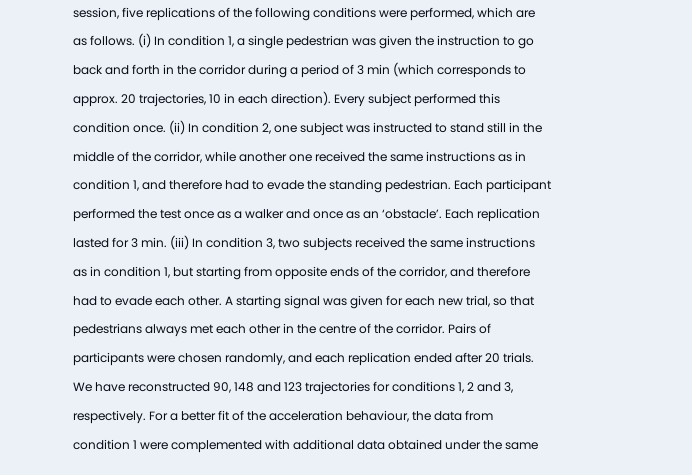session, five replications of the following conditions were performed, which are as follows. (i) In condition 1, a single pedestrian was given the instruction to go back and forth in the corridor during a period of 3 min (which corresponds to approx. 20 trajectories, 10 in each direction). Every subject performed this condition once. (ii) In condition 2, one subject was instructed to stand still in the middle of the corridor, while another one received the same instructions as in condition 1, and therefore had to evade the standing pedestrian. Each participant performed the test once as a walker and once as an ‘obstacle’. Each replication lasted for 3 min. (iii) In condition 3, two subjects received the same instructions as in condition 1, but starting from opposite ends of the corridor, and therefore had to evade each other. A starting signal was given for each new trial, so that pedestrians always met each other in the centre of the corridor. Pairs of participants were chosen randomly, and each replication ended after 20 trials. We have reconstructed 90, 148 and 123 trajectories for conditions 1, 2 and 3, respectively. For a better fit of the acceleration behaviour, the data from condition 1 were complemented with additional data obtained under the same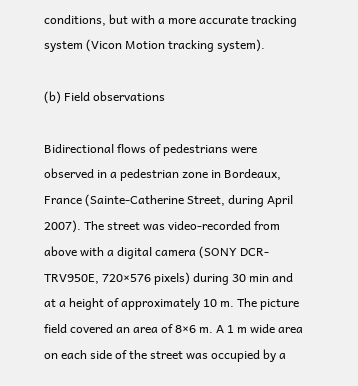conditions, but with a more accurate tracking system (Vicon Motion tracking system).

(b) Field observations

Bidirectional flows of pedestrians were observed in a pedestrian zone in Bordeaux, France (Sainte-Catherine Street, during April 2007). The street was video-recorded from above with a digital camera (SONY DCR-TRV950E, 720×576 pixels) during 30 min and at a height of approximately 10 m. The picture field covered an area of 8×6 m. A 1 m wide area on each side of the street was occupied by a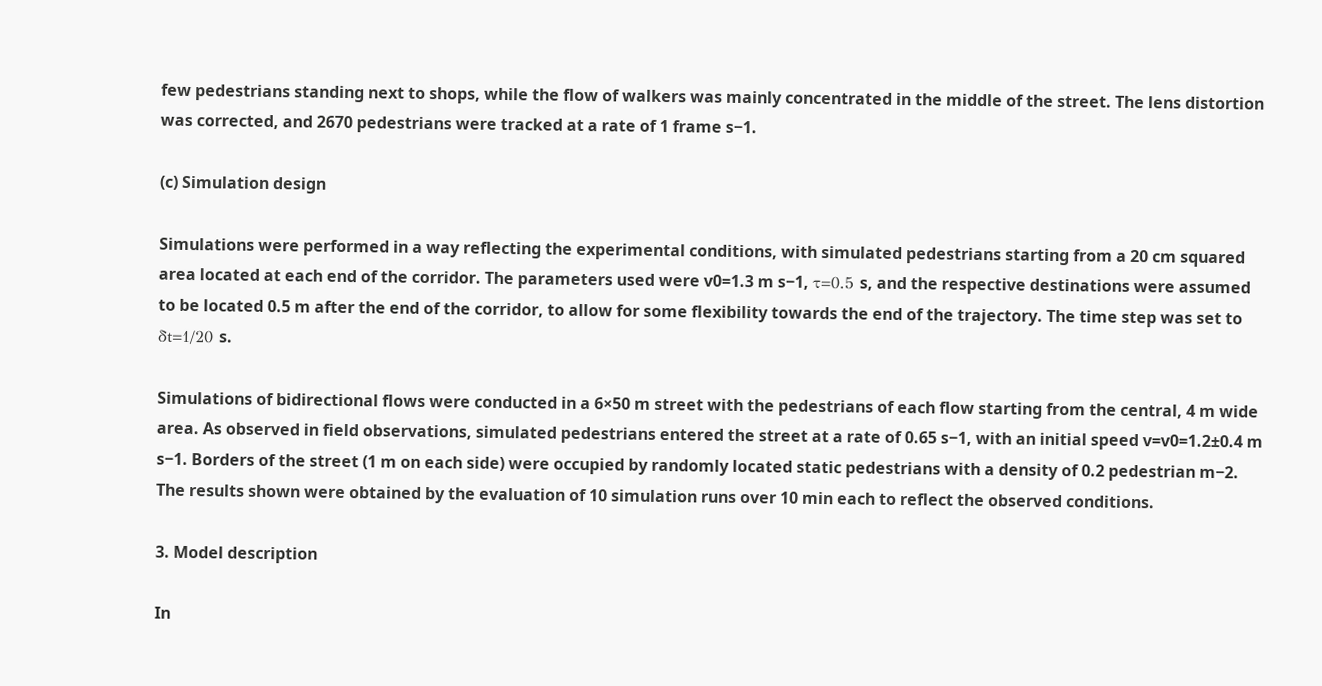few pedestrians standing next to shops, while the flow of walkers was mainly concentrated in the middle of the street. The lens distortion was corrected, and 2670 pedestrians were tracked at a rate of 1 frame s−1.

(c) Simulation design

Simulations were performed in a way reflecting the experimental conditions, with simulated pedestrians starting from a 20 cm squared area located at each end of the corridor. The parameters used were v0=1.3 m s−1, τ=0.5 s, and the respective destinations were assumed to be located 0.5 m after the end of the corridor, to allow for some flexibility towards the end of the trajectory. The time step was set to δt=1/20 s.

Simulations of bidirectional flows were conducted in a 6×50 m street with the pedestrians of each flow starting from the central, 4 m wide area. As observed in field observations, simulated pedestrians entered the street at a rate of 0.65 s−1, with an initial speed v=v0=1.2±0.4 m s−1. Borders of the street (1 m on each side) were occupied by randomly located static pedestrians with a density of 0.2 pedestrian m−2. The results shown were obtained by the evaluation of 10 simulation runs over 10 min each to reflect the observed conditions.

3. Model description

In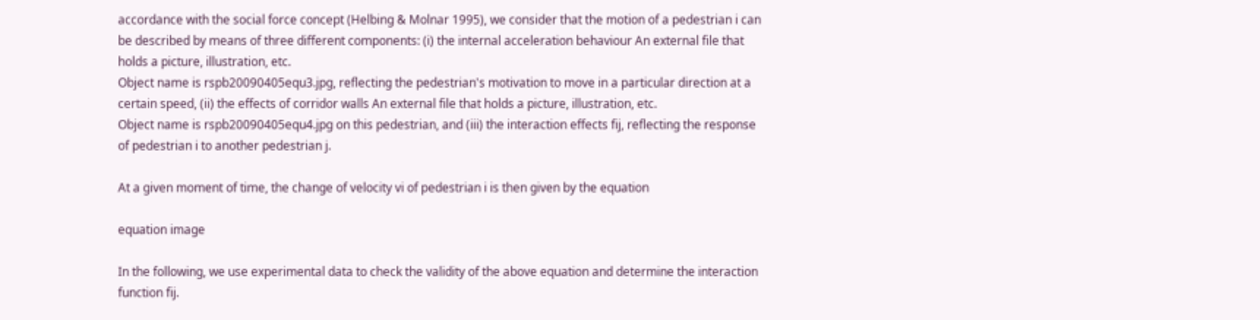accordance with the social force concept (Helbing & Molnar 1995), we consider that the motion of a pedestrian i can be described by means of three different components: (i) the internal acceleration behaviour An external file that holds a picture, illustration, etc.
Object name is rspb20090405equ3.jpg, reflecting the pedestrian's motivation to move in a particular direction at a certain speed, (ii) the effects of corridor walls An external file that holds a picture, illustration, etc.
Object name is rspb20090405equ4.jpg on this pedestrian, and (iii) the interaction effects fij, reflecting the response of pedestrian i to another pedestrian j.

At a given moment of time, the change of velocity vi of pedestrian i is then given by the equation

equation image

In the following, we use experimental data to check the validity of the above equation and determine the interaction function fij.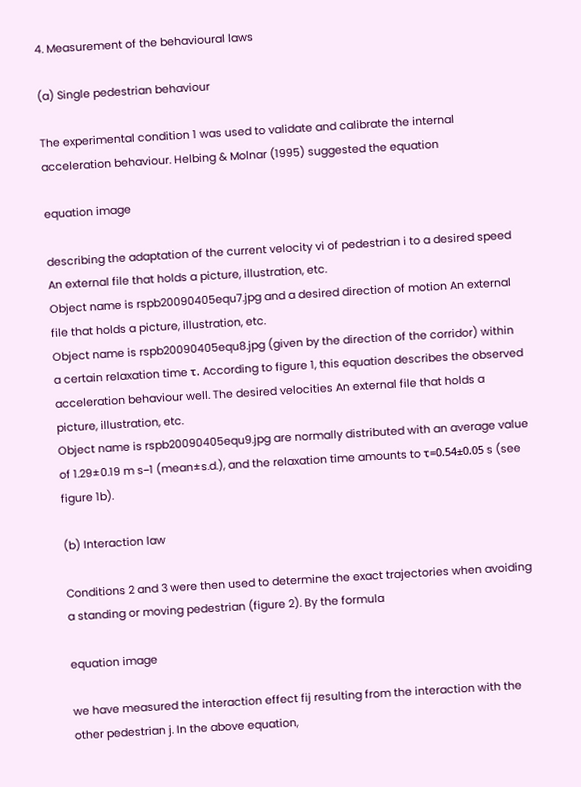4. Measurement of the behavioural laws

(a) Single pedestrian behaviour

The experimental condition 1 was used to validate and calibrate the internal acceleration behaviour. Helbing & Molnar (1995) suggested the equation

equation image

describing the adaptation of the current velocity vi of pedestrian i to a desired speed An external file that holds a picture, illustration, etc.
Object name is rspb20090405equ7.jpg and a desired direction of motion An external file that holds a picture, illustration, etc.
Object name is rspb20090405equ8.jpg (given by the direction of the corridor) within a certain relaxation time τ. According to figure 1, this equation describes the observed acceleration behaviour well. The desired velocities An external file that holds a picture, illustration, etc.
Object name is rspb20090405equ9.jpg are normally distributed with an average value of 1.29±0.19 m s−1 (mean±s.d.), and the relaxation time amounts to τ=0.54±0.05 s (see figure 1b).

(b) Interaction law

Conditions 2 and 3 were then used to determine the exact trajectories when avoiding a standing or moving pedestrian (figure 2). By the formula

equation image

we have measured the interaction effect fij resulting from the interaction with the other pedestrian j. In the above equation,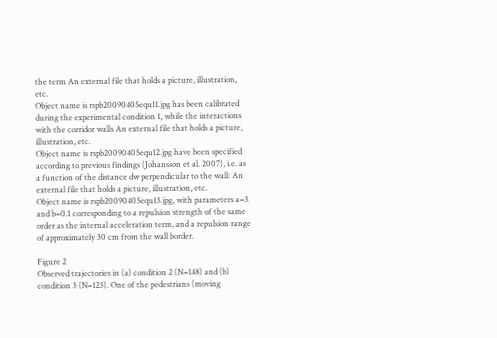the term An external file that holds a picture, illustration, etc.
Object name is rspb20090405equ11.jpg has been calibrated during the experimental condition 1, while the interactions with the corridor walls An external file that holds a picture, illustration, etc.
Object name is rspb20090405equ12.jpg have been specified according to previous findings (Johansson et al. 2007), i.e. as a function of the distance dw perpendicular to the wall: An external file that holds a picture, illustration, etc.
Object name is rspb20090405equ13.jpg, with parameters a=3 and b=0.1 corresponding to a repulsion strength of the same order as the internal acceleration term, and a repulsion range of approximately 30 cm from the wall border.

Figure 2
Observed trajectories in (a) condition 2 (N=148) and (b) condition 3 (N=123). One of the pedestrians (moving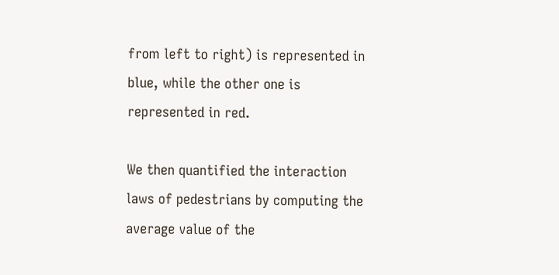from left to right) is represented in blue, while the other one is represented in red.

We then quantified the interaction laws of pedestrians by computing the average value of the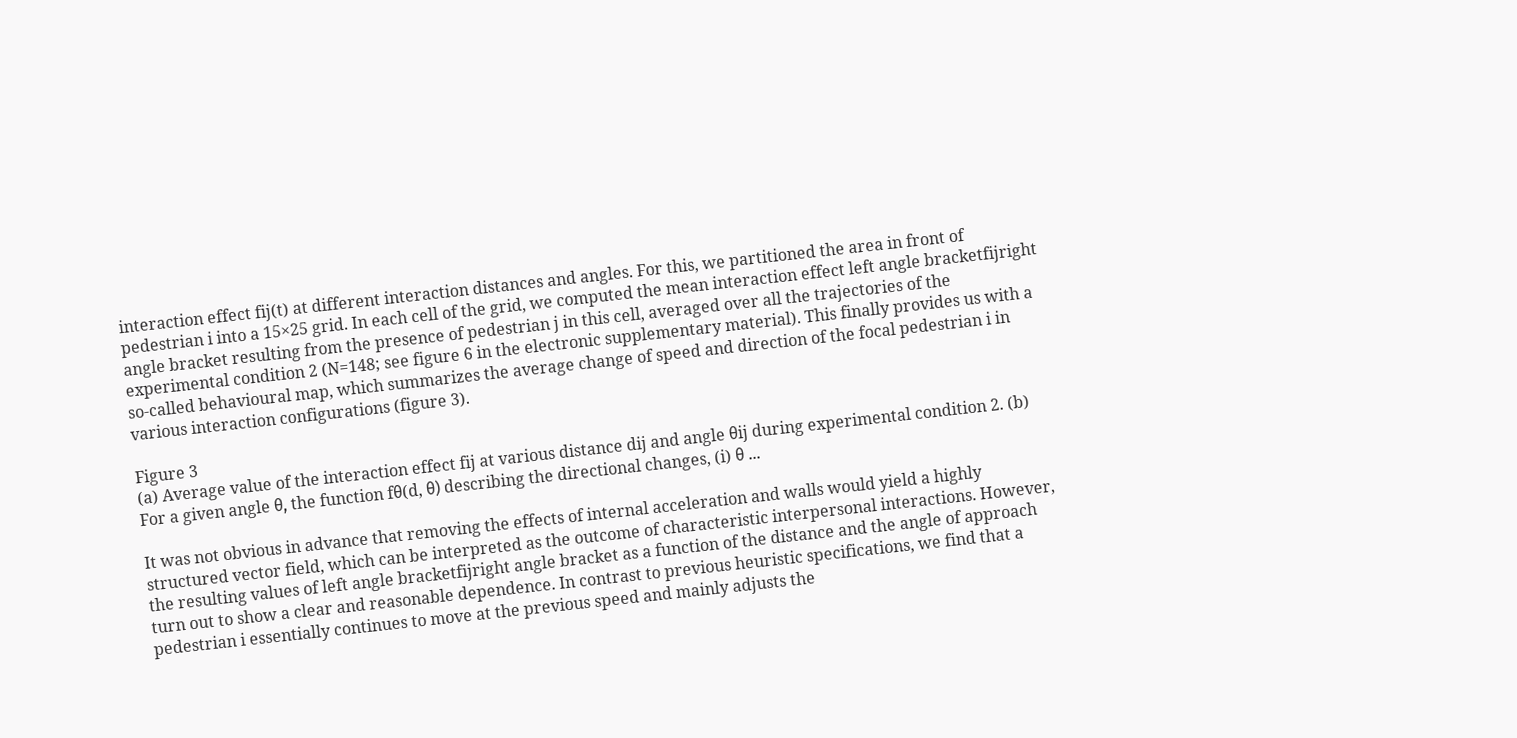interaction effect fij(t) at different interaction distances and angles. For this, we partitioned the area in front of pedestrian i into a 15×25 grid. In each cell of the grid, we computed the mean interaction effect left angle bracketfijright angle bracket resulting from the presence of pedestrian j in this cell, averaged over all the trajectories of the experimental condition 2 (N=148; see figure 6 in the electronic supplementary material). This finally provides us with a so-called behavioural map, which summarizes the average change of speed and direction of the focal pedestrian i in various interaction configurations (figure 3).

Figure 3
(a) Average value of the interaction effect fij at various distance dij and angle θij during experimental condition 2. (b) For a given angle θ, the function fθ(d, θ) describing the directional changes, (i) θ ...

It was not obvious in advance that removing the effects of internal acceleration and walls would yield a highly structured vector field, which can be interpreted as the outcome of characteristic interpersonal interactions. However, the resulting values of left angle bracketfijright angle bracket as a function of the distance and the angle of approach turn out to show a clear and reasonable dependence. In contrast to previous heuristic specifications, we find that a pedestrian i essentially continues to move at the previous speed and mainly adjusts the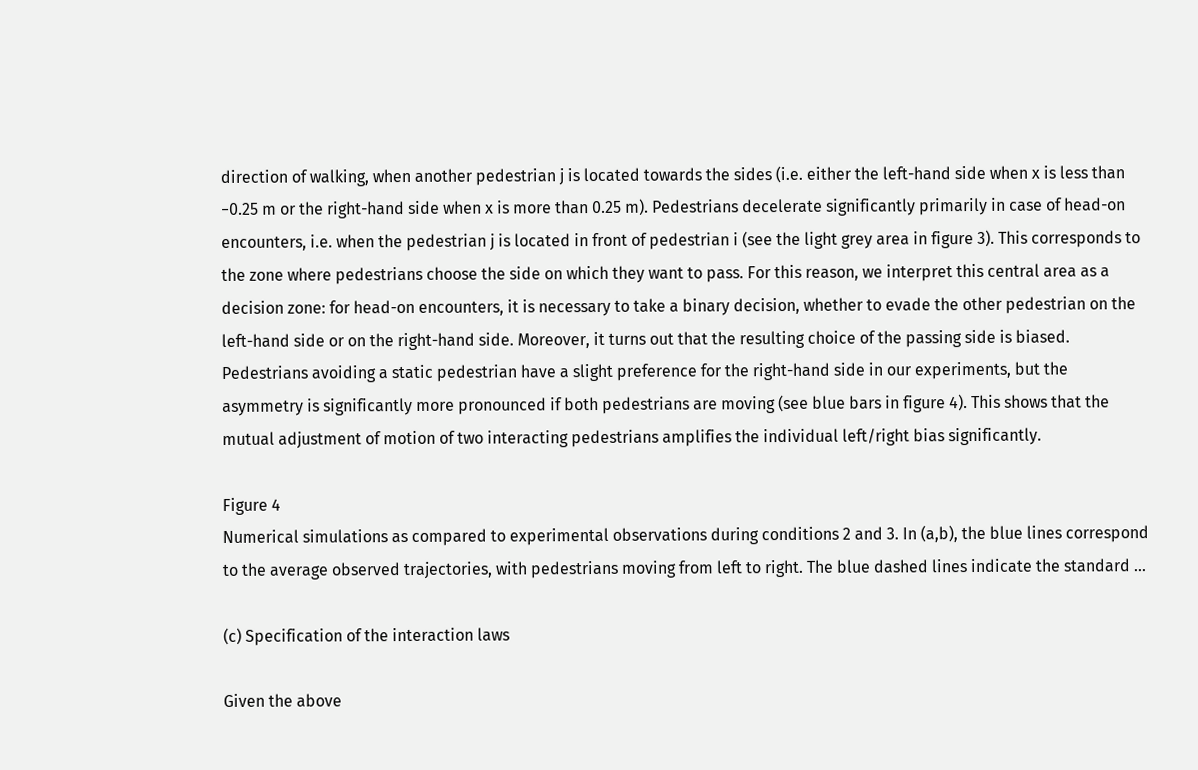direction of walking, when another pedestrian j is located towards the sides (i.e. either the left-hand side when x is less than −0.25 m or the right-hand side when x is more than 0.25 m). Pedestrians decelerate significantly primarily in case of head-on encounters, i.e. when the pedestrian j is located in front of pedestrian i (see the light grey area in figure 3). This corresponds to the zone where pedestrians choose the side on which they want to pass. For this reason, we interpret this central area as a decision zone: for head-on encounters, it is necessary to take a binary decision, whether to evade the other pedestrian on the left-hand side or on the right-hand side. Moreover, it turns out that the resulting choice of the passing side is biased. Pedestrians avoiding a static pedestrian have a slight preference for the right-hand side in our experiments, but the asymmetry is significantly more pronounced if both pedestrians are moving (see blue bars in figure 4). This shows that the mutual adjustment of motion of two interacting pedestrians amplifies the individual left/right bias significantly.

Figure 4
Numerical simulations as compared to experimental observations during conditions 2 and 3. In (a,b), the blue lines correspond to the average observed trajectories, with pedestrians moving from left to right. The blue dashed lines indicate the standard ...

(c) Specification of the interaction laws

Given the above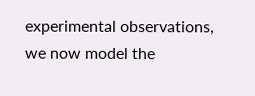experimental observations, we now model the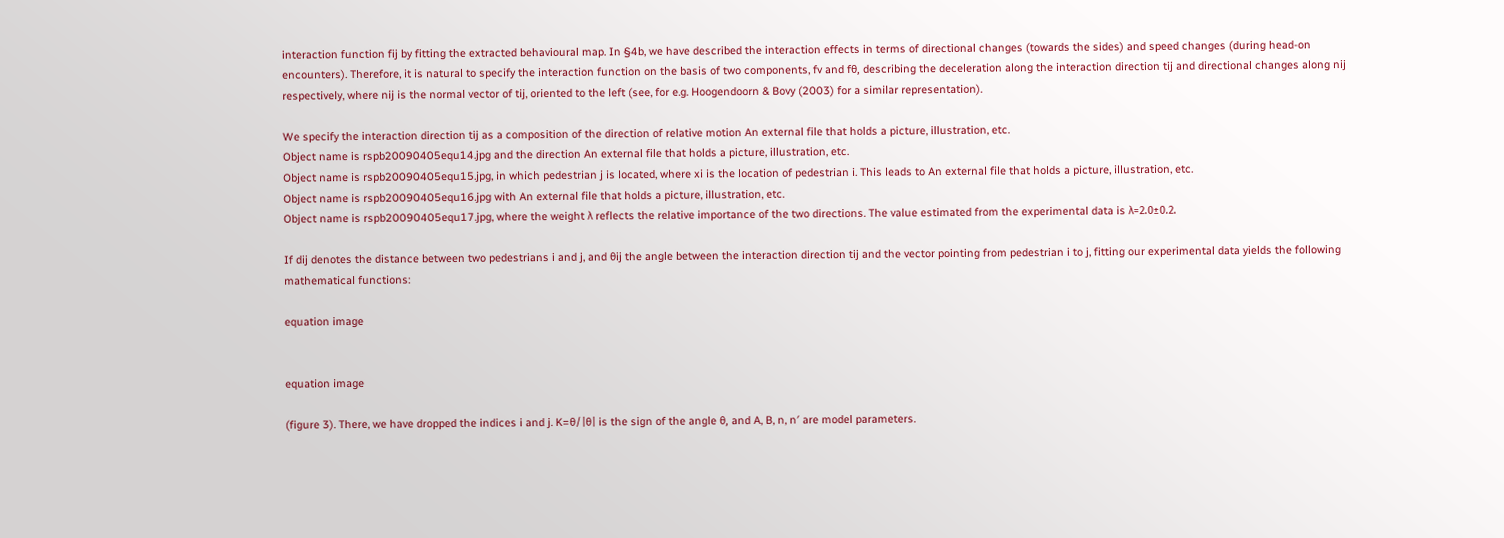interaction function fij by fitting the extracted behavioural map. In §4b, we have described the interaction effects in terms of directional changes (towards the sides) and speed changes (during head-on encounters). Therefore, it is natural to specify the interaction function on the basis of two components, fv and fθ, describing the deceleration along the interaction direction tij and directional changes along nij respectively, where nij is the normal vector of tij, oriented to the left (see, for e.g. Hoogendoorn & Bovy (2003) for a similar representation).

We specify the interaction direction tij as a composition of the direction of relative motion An external file that holds a picture, illustration, etc.
Object name is rspb20090405equ14.jpg and the direction An external file that holds a picture, illustration, etc.
Object name is rspb20090405equ15.jpg, in which pedestrian j is located, where xi is the location of pedestrian i. This leads to An external file that holds a picture, illustration, etc.
Object name is rspb20090405equ16.jpg with An external file that holds a picture, illustration, etc.
Object name is rspb20090405equ17.jpg, where the weight λ reflects the relative importance of the two directions. The value estimated from the experimental data is λ=2.0±0.2.

If dij denotes the distance between two pedestrians i and j, and θij the angle between the interaction direction tij and the vector pointing from pedestrian i to j, fitting our experimental data yields the following mathematical functions:

equation image


equation image

(figure 3). There, we have dropped the indices i and j. K=θ/|θ| is the sign of the angle θ, and A, B, n, n′ are model parameters.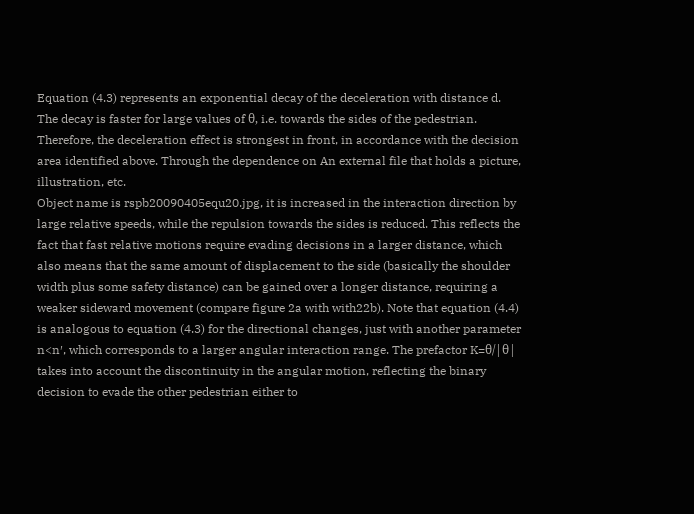Equation (4.3) represents an exponential decay of the deceleration with distance d. The decay is faster for large values of θ, i.e. towards the sides of the pedestrian. Therefore, the deceleration effect is strongest in front, in accordance with the decision area identified above. Through the dependence on An external file that holds a picture, illustration, etc.
Object name is rspb20090405equ20.jpg, it is increased in the interaction direction by large relative speeds, while the repulsion towards the sides is reduced. This reflects the fact that fast relative motions require evading decisions in a larger distance, which also means that the same amount of displacement to the side (basically the shoulder width plus some safety distance) can be gained over a longer distance, requiring a weaker sideward movement (compare figure 2a with with22b). Note that equation (4.4) is analogous to equation (4.3) for the directional changes, just with another parameter n<n′, which corresponds to a larger angular interaction range. The prefactor K=θ/|θ| takes into account the discontinuity in the angular motion, reflecting the binary decision to evade the other pedestrian either to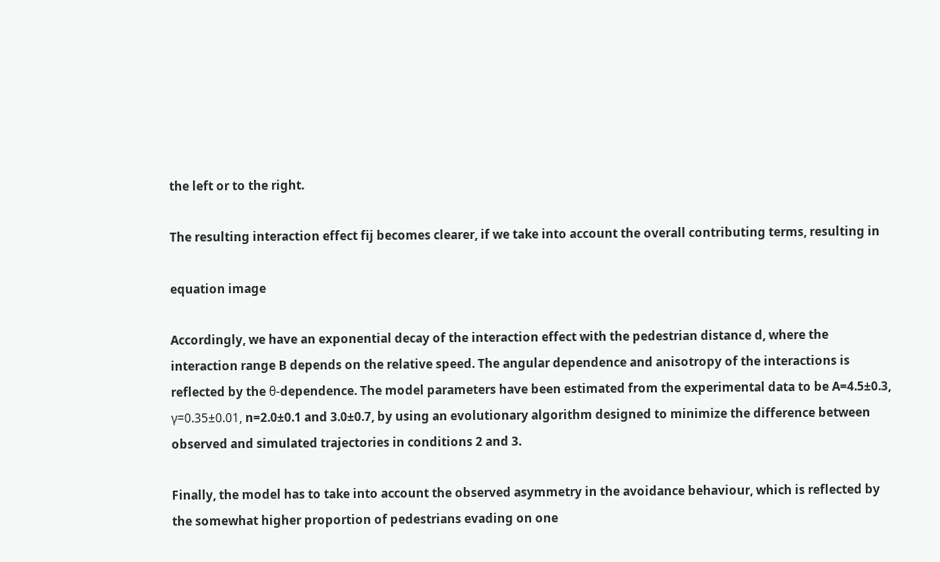the left or to the right.

The resulting interaction effect fij becomes clearer, if we take into account the overall contributing terms, resulting in

equation image

Accordingly, we have an exponential decay of the interaction effect with the pedestrian distance d, where the interaction range B depends on the relative speed. The angular dependence and anisotropy of the interactions is reflected by the θ-dependence. The model parameters have been estimated from the experimental data to be A=4.5±0.3, γ=0.35±0.01, n=2.0±0.1 and 3.0±0.7, by using an evolutionary algorithm designed to minimize the difference between observed and simulated trajectories in conditions 2 and 3.

Finally, the model has to take into account the observed asymmetry in the avoidance behaviour, which is reflected by the somewhat higher proportion of pedestrians evading on one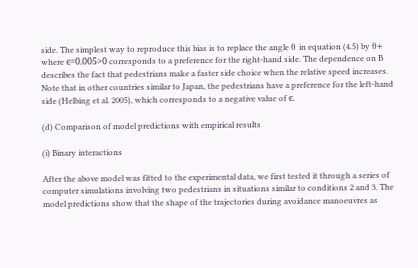side. The simplest way to reproduce this bias is to replace the angle θ in equation (4.5) by θ+ where ϵ=0.005>0 corresponds to a preference for the right-hand side. The dependence on B describes the fact that pedestrians make a faster side choice when the relative speed increases. Note that in other countries similar to Japan, the pedestrians have a preference for the left-hand side (Helbing et al. 2005), which corresponds to a negative value of ϵ.

(d) Comparison of model predictions with empirical results

(i) Binary interactions

After the above model was fitted to the experimental data, we first tested it through a series of computer simulations involving two pedestrians in situations similar to conditions 2 and 3. The model predictions show that the shape of the trajectories during avoidance manoeuvres as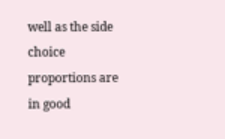well as the side choice proportions are in good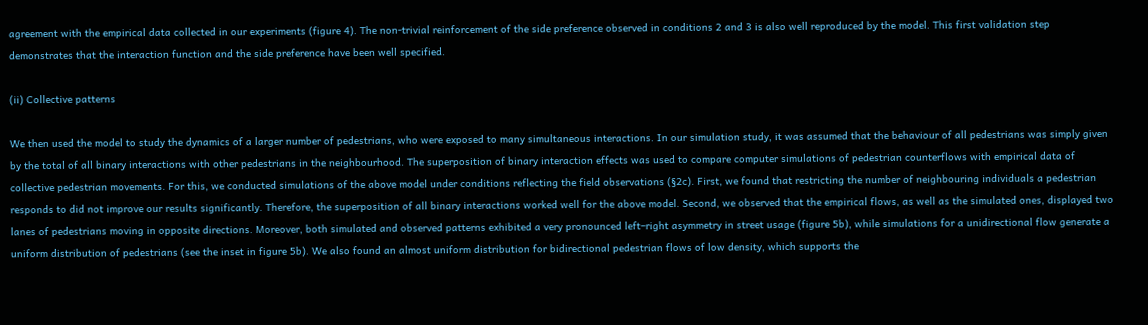agreement with the empirical data collected in our experiments (figure 4). The non-trivial reinforcement of the side preference observed in conditions 2 and 3 is also well reproduced by the model. This first validation step demonstrates that the interaction function and the side preference have been well specified.

(ii) Collective patterns

We then used the model to study the dynamics of a larger number of pedestrians, who were exposed to many simultaneous interactions. In our simulation study, it was assumed that the behaviour of all pedestrians was simply given by the total of all binary interactions with other pedestrians in the neighbourhood. The superposition of binary interaction effects was used to compare computer simulations of pedestrian counterflows with empirical data of collective pedestrian movements. For this, we conducted simulations of the above model under conditions reflecting the field observations (§2c). First, we found that restricting the number of neighbouring individuals a pedestrian responds to did not improve our results significantly. Therefore, the superposition of all binary interactions worked well for the above model. Second, we observed that the empirical flows, as well as the simulated ones, displayed two lanes of pedestrians moving in opposite directions. Moreover, both simulated and observed patterns exhibited a very pronounced left–right asymmetry in street usage (figure 5b), while simulations for a unidirectional flow generate a uniform distribution of pedestrians (see the inset in figure 5b). We also found an almost uniform distribution for bidirectional pedestrian flows of low density, which supports the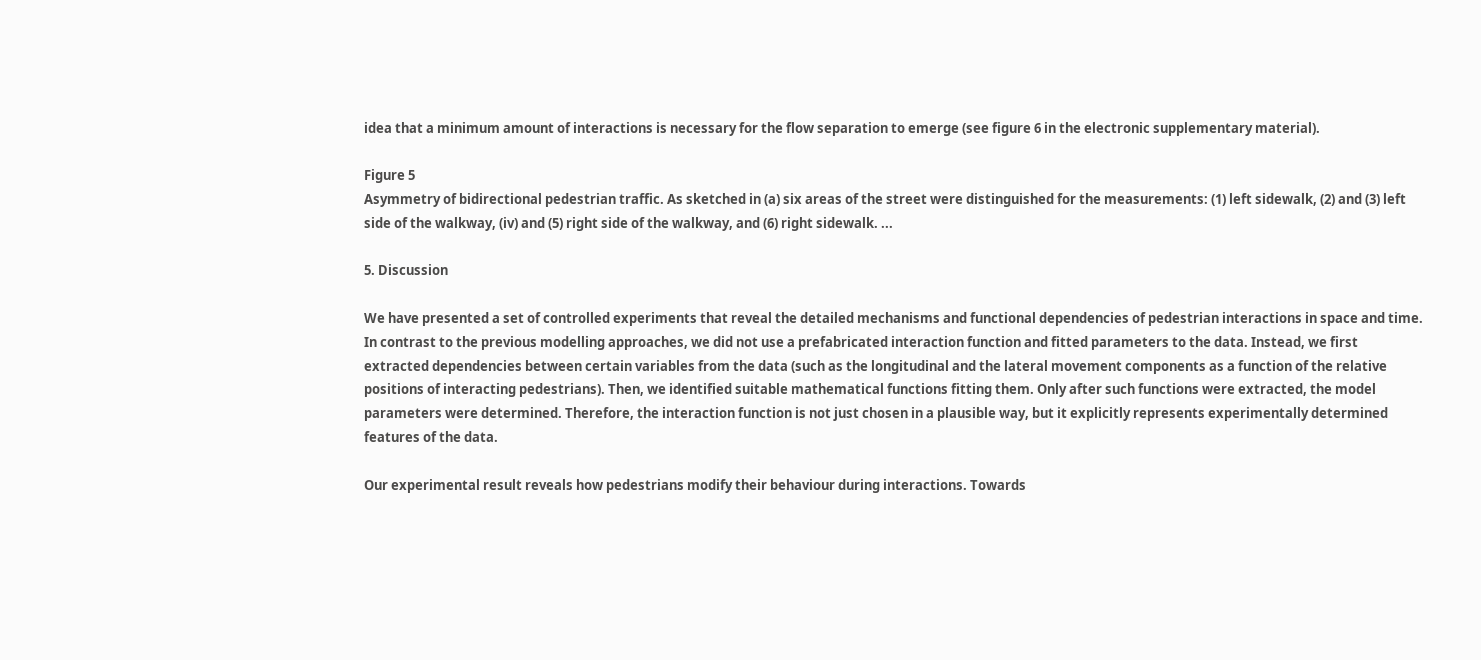idea that a minimum amount of interactions is necessary for the flow separation to emerge (see figure 6 in the electronic supplementary material).

Figure 5
Asymmetry of bidirectional pedestrian traffic. As sketched in (a) six areas of the street were distinguished for the measurements: (1) left sidewalk, (2) and (3) left side of the walkway, (iv) and (5) right side of the walkway, and (6) right sidewalk. ...

5. Discussion

We have presented a set of controlled experiments that reveal the detailed mechanisms and functional dependencies of pedestrian interactions in space and time. In contrast to the previous modelling approaches, we did not use a prefabricated interaction function and fitted parameters to the data. Instead, we first extracted dependencies between certain variables from the data (such as the longitudinal and the lateral movement components as a function of the relative positions of interacting pedestrians). Then, we identified suitable mathematical functions fitting them. Only after such functions were extracted, the model parameters were determined. Therefore, the interaction function is not just chosen in a plausible way, but it explicitly represents experimentally determined features of the data.

Our experimental result reveals how pedestrians modify their behaviour during interactions. Towards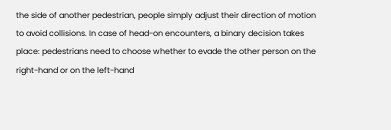the side of another pedestrian, people simply adjust their direction of motion to avoid collisions. In case of head-on encounters, a binary decision takes place: pedestrians need to choose whether to evade the other person on the right-hand or on the left-hand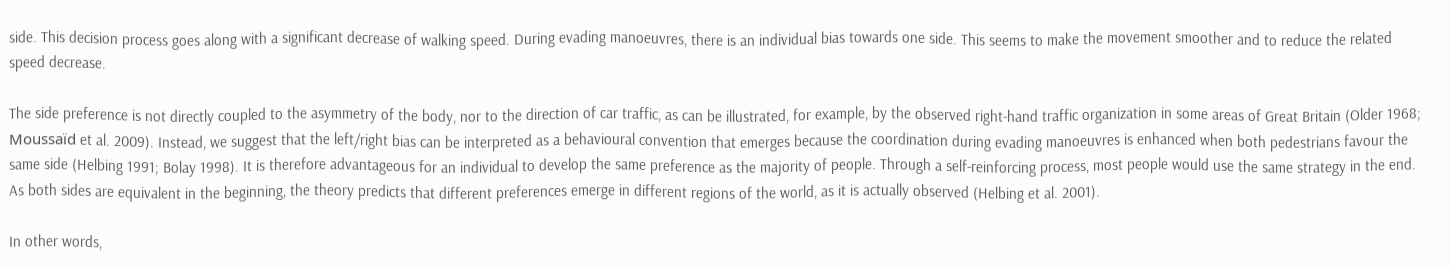side. This decision process goes along with a significant decrease of walking speed. During evading manoeuvres, there is an individual bias towards one side. This seems to make the movement smoother and to reduce the related speed decrease.

The side preference is not directly coupled to the asymmetry of the body, nor to the direction of car traffic, as can be illustrated, for example, by the observed right-hand traffic organization in some areas of Great Britain (Older 1968; Moussaïd et al. 2009). Instead, we suggest that the left/right bias can be interpreted as a behavioural convention that emerges because the coordination during evading manoeuvres is enhanced when both pedestrians favour the same side (Helbing 1991; Bolay 1998). It is therefore advantageous for an individual to develop the same preference as the majority of people. Through a self-reinforcing process, most people would use the same strategy in the end. As both sides are equivalent in the beginning, the theory predicts that different preferences emerge in different regions of the world, as it is actually observed (Helbing et al. 2001).

In other words,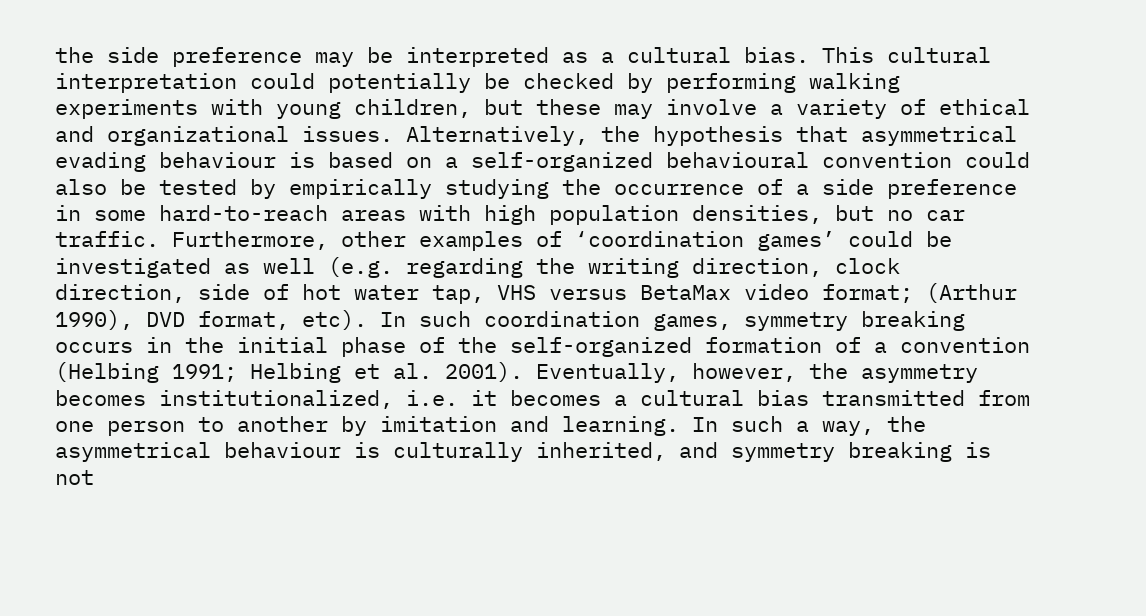the side preference may be interpreted as a cultural bias. This cultural interpretation could potentially be checked by performing walking experiments with young children, but these may involve a variety of ethical and organizational issues. Alternatively, the hypothesis that asymmetrical evading behaviour is based on a self-organized behavioural convention could also be tested by empirically studying the occurrence of a side preference in some hard-to-reach areas with high population densities, but no car traffic. Furthermore, other examples of ‘coordination games’ could be investigated as well (e.g. regarding the writing direction, clock direction, side of hot water tap, VHS versus BetaMax video format; (Arthur 1990), DVD format, etc). In such coordination games, symmetry breaking occurs in the initial phase of the self-organized formation of a convention (Helbing 1991; Helbing et al. 2001). Eventually, however, the asymmetry becomes institutionalized, i.e. it becomes a cultural bias transmitted from one person to another by imitation and learning. In such a way, the asymmetrical behaviour is culturally inherited, and symmetry breaking is not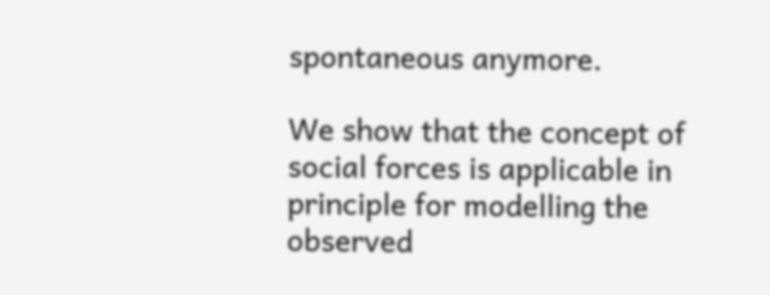spontaneous anymore.

We show that the concept of social forces is applicable in principle for modelling the observed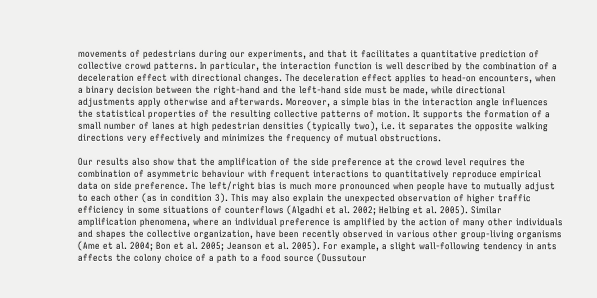movements of pedestrians during our experiments, and that it facilitates a quantitative prediction of collective crowd patterns. In particular, the interaction function is well described by the combination of a deceleration effect with directional changes. The deceleration effect applies to head-on encounters, when a binary decision between the right-hand and the left-hand side must be made, while directional adjustments apply otherwise and afterwards. Moreover, a simple bias in the interaction angle influences the statistical properties of the resulting collective patterns of motion. It supports the formation of a small number of lanes at high pedestrian densities (typically two), i.e. it separates the opposite walking directions very effectively and minimizes the frequency of mutual obstructions.

Our results also show that the amplification of the side preference at the crowd level requires the combination of asymmetric behaviour with frequent interactions to quantitatively reproduce empirical data on side preference. The left/right bias is much more pronounced when people have to mutually adjust to each other (as in condition 3). This may also explain the unexpected observation of higher traffic efficiency in some situations of counterflows (Algadhi et al. 2002; Helbing et al. 2005). Similar amplification phenomena, where an individual preference is amplified by the action of many other individuals and shapes the collective organization, have been recently observed in various other group-living organisms (Ame et al. 2004; Bon et al. 2005; Jeanson et al. 2005). For example, a slight wall-following tendency in ants affects the colony choice of a path to a food source (Dussutour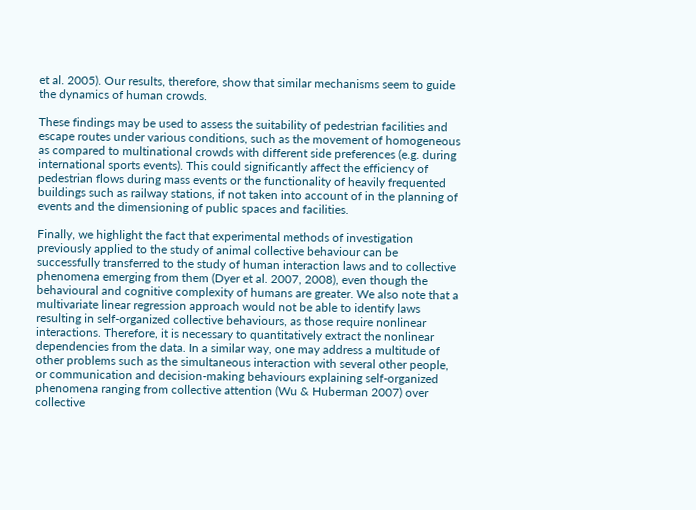et al. 2005). Our results, therefore, show that similar mechanisms seem to guide the dynamics of human crowds.

These findings may be used to assess the suitability of pedestrian facilities and escape routes under various conditions, such as the movement of homogeneous as compared to multinational crowds with different side preferences (e.g. during international sports events). This could significantly affect the efficiency of pedestrian flows during mass events or the functionality of heavily frequented buildings such as railway stations, if not taken into account of in the planning of events and the dimensioning of public spaces and facilities.

Finally, we highlight the fact that experimental methods of investigation previously applied to the study of animal collective behaviour can be successfully transferred to the study of human interaction laws and to collective phenomena emerging from them (Dyer et al. 2007, 2008), even though the behavioural and cognitive complexity of humans are greater. We also note that a multivariate linear regression approach would not be able to identify laws resulting in self-organized collective behaviours, as those require nonlinear interactions. Therefore, it is necessary to quantitatively extract the nonlinear dependencies from the data. In a similar way, one may address a multitude of other problems such as the simultaneous interaction with several other people, or communication and decision-making behaviours explaining self-organized phenomena ranging from collective attention (Wu & Huberman 2007) over collective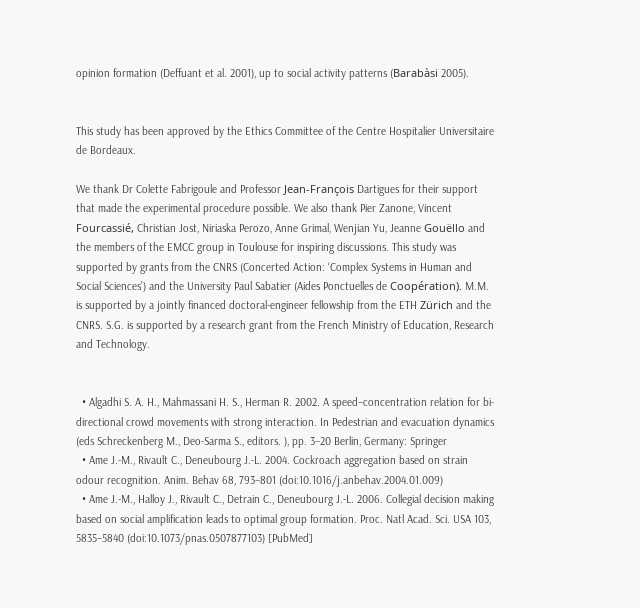opinion formation (Deffuant et al. 2001), up to social activity patterns (Barabàsi 2005).


This study has been approved by the Ethics Committee of the Centre Hospitalier Universitaire de Bordeaux.

We thank Dr Colette Fabrigoule and Professor Jean-François Dartigues for their support that made the experimental procedure possible. We also thank Pier Zanone, Vincent Fourcassié, Christian Jost, Niriaska Perozo, Anne Grimal, Wenjian Yu, Jeanne Gouëllo and the members of the EMCC group in Toulouse for inspiring discussions. This study was supported by grants from the CNRS (Concerted Action: ‘Complex Systems in Human and Social Sciences’) and the University Paul Sabatier (Aides Ponctuelles de Coopération). M.M. is supported by a jointly financed doctoral-engineer fellowship from the ETH Zürich and the CNRS. S.G. is supported by a research grant from the French Ministry of Education, Research and Technology.


  • Algadhi S. A. H., Mahmassani H. S., Herman R. 2002. A speed–concentration relation for bi-directional crowd movements with strong interaction. In Pedestrian and evacuation dynamics (eds Schreckenberg M., Deo-Sarma S., editors. ), pp. 3–20 Berlin, Germany: Springer
  • Ame J.-M., Rivault C., Deneubourg J.-L. 2004. Cockroach aggregation based on strain odour recognition. Anim. Behav 68, 793–801 (doi:10.1016/j.anbehav.2004.01.009)
  • Ame J.-M., Halloy J., Rivault C., Detrain C., Deneubourg J.-L. 2006. Collegial decision making based on social amplification leads to optimal group formation. Proc. Natl Acad. Sci. USA 103, 5835–5840 (doi:10.1073/pnas.0507877103) [PubMed]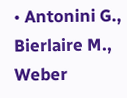• Antonini G., Bierlaire M., Weber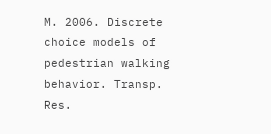M. 2006. Discrete choice models of pedestrian walking behavior. Transp. Res.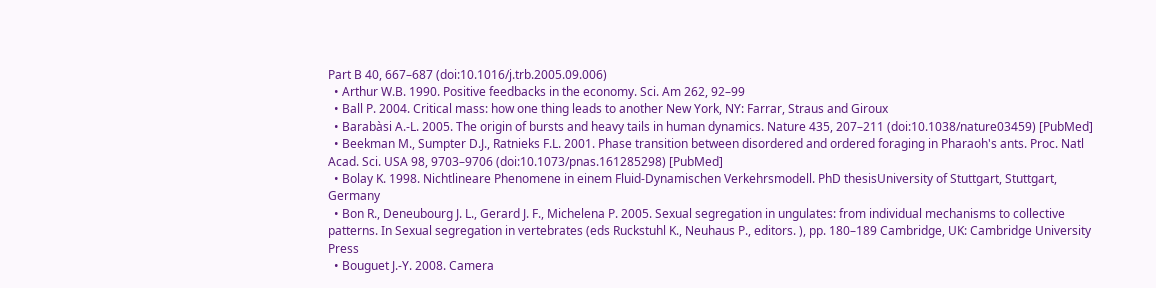Part B 40, 667–687 (doi:10.1016/j.trb.2005.09.006)
  • Arthur W.B. 1990. Positive feedbacks in the economy. Sci. Am 262, 92–99
  • Ball P. 2004. Critical mass: how one thing leads to another New York, NY: Farrar, Straus and Giroux
  • Barabàsi A.-L. 2005. The origin of bursts and heavy tails in human dynamics. Nature 435, 207–211 (doi:10.1038/nature03459) [PubMed]
  • Beekman M., Sumpter D.J., Ratnieks F.L. 2001. Phase transition between disordered and ordered foraging in Pharaoh's ants. Proc. Natl Acad. Sci. USA 98, 9703–9706 (doi:10.1073/pnas.161285298) [PubMed]
  • Bolay K. 1998. Nichtlineare Phenomene in einem Fluid-Dynamischen Verkehrsmodell. PhD thesisUniversity of Stuttgart, Stuttgart, Germany
  • Bon R., Deneubourg J. L., Gerard J. F., Michelena P. 2005. Sexual segregation in ungulates: from individual mechanisms to collective patterns. In Sexual segregation in vertebrates (eds Ruckstuhl K., Neuhaus P., editors. ), pp. 180–189 Cambridge, UK: Cambridge University Press
  • Bouguet J.-Y. 2008. Camera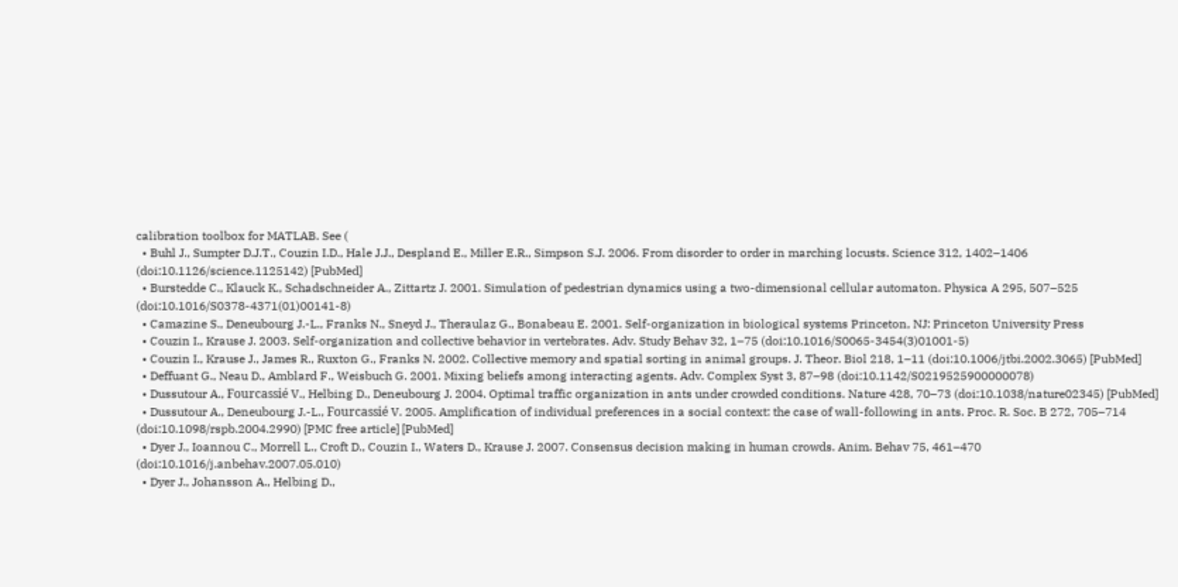calibration toolbox for MATLAB. See (
  • Buhl J., Sumpter D.J.T., Couzin I.D., Hale J.J., Despland E., Miller E.R., Simpson S.J. 2006. From disorder to order in marching locusts. Science 312, 1402–1406 (doi:10.1126/science.1125142) [PubMed]
  • Burstedde C., Klauck K., Schadschneider A., Zittartz J. 2001. Simulation of pedestrian dynamics using a two-dimensional cellular automaton. Physica A 295, 507–525 (doi:10.1016/S0378-4371(01)00141-8)
  • Camazine S., Deneubourg J.-L., Franks N., Sneyd J., Theraulaz G., Bonabeau E. 2001. Self-organization in biological systems Princeton, NJ: Princeton University Press
  • Couzin I., Krause J. 2003. Self-organization and collective behavior in vertebrates. Adv. Study Behav 32, 1–75 (doi:10.1016/S0065-3454(3)01001-5)
  • Couzin I., Krause J., James R., Ruxton G., Franks N. 2002. Collective memory and spatial sorting in animal groups. J. Theor. Biol 218, 1–11 (doi:10.1006/jtbi.2002.3065) [PubMed]
  • Deffuant G., Neau D., Amblard F., Weisbuch G. 2001. Mixing beliefs among interacting agents. Adv. Complex Syst 3, 87–98 (doi:10.1142/S0219525900000078)
  • Dussutour A., Fourcassié V., Helbing D., Deneubourg J. 2004. Optimal traffic organization in ants under crowded conditions. Nature 428, 70–73 (doi:10.1038/nature02345) [PubMed]
  • Dussutour A., Deneubourg J.-L., Fourcassié V. 2005. Amplification of individual preferences in a social context: the case of wall-following in ants. Proc. R. Soc. B 272, 705–714 (doi:10.1098/rspb.2004.2990) [PMC free article] [PubMed]
  • Dyer J., Ioannou C., Morrell L., Croft D., Couzin I., Waters D., Krause J. 2007. Consensus decision making in human crowds. Anim. Behav 75, 461–470 (doi:10.1016/j.anbehav.2007.05.010)
  • Dyer J., Johansson A., Helbing D.,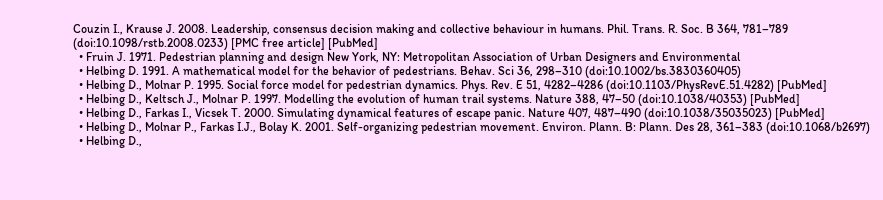Couzin I., Krause J. 2008. Leadership, consensus decision making and collective behaviour in humans. Phil. Trans. R. Soc. B 364, 781–789 (doi:10.1098/rstb.2008.0233) [PMC free article] [PubMed]
  • Fruin J. 1971. Pedestrian planning and design New York, NY: Metropolitan Association of Urban Designers and Environmental
  • Helbing D. 1991. A mathematical model for the behavior of pedestrians. Behav. Sci 36, 298–310 (doi:10.1002/bs.3830360405)
  • Helbing D., Molnar P. 1995. Social force model for pedestrian dynamics. Phys. Rev. E 51, 4282–4286 (doi:10.1103/PhysRevE.51.4282) [PubMed]
  • Helbing D., Keltsch J., Molnar P. 1997. Modelling the evolution of human trail systems. Nature 388, 47–50 (doi:10.1038/40353) [PubMed]
  • Helbing D., Farkas I., Vicsek T. 2000. Simulating dynamical features of escape panic. Nature 407, 487–490 (doi:10.1038/35035023) [PubMed]
  • Helbing D., Molnar P., Farkas I.J., Bolay K. 2001. Self-organizing pedestrian movement. Environ. Plann. B: Plann. Des 28, 361–383 (doi:10.1068/b2697)
  • Helbing D.,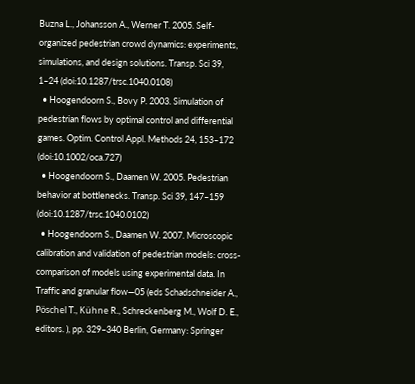Buzna L., Johansson A., Werner T. 2005. Self-organized pedestrian crowd dynamics: experiments, simulations, and design solutions. Transp. Sci 39, 1–24 (doi:10.1287/trsc.1040.0108)
  • Hoogendoorn S., Bovy P. 2003. Simulation of pedestrian flows by optimal control and differential games. Optim. Control Appl. Methods 24, 153–172 (doi:10.1002/oca.727)
  • Hoogendoorn S., Daamen W. 2005. Pedestrian behavior at bottlenecks. Transp. Sci 39, 147–159 (doi:10.1287/trsc.1040.0102)
  • Hoogendoorn S., Daamen W. 2007. Microscopic calibration and validation of pedestrian models: cross-comparison of models using experimental data. In Traffic and granular flow—05 (eds Schadschneider A., Pöschel T., Kühne R., Schreckenberg M., Wolf D. E., editors. ), pp. 329–340 Berlin, Germany: Springer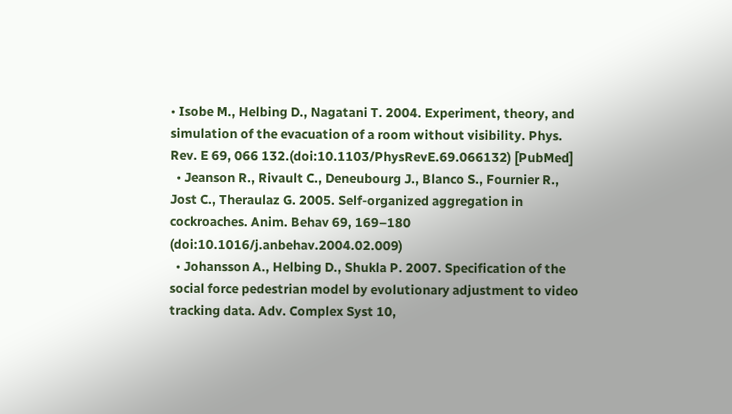• Isobe M., Helbing D., Nagatani T. 2004. Experiment, theory, and simulation of the evacuation of a room without visibility. Phys. Rev. E 69, 066 132.(doi:10.1103/PhysRevE.69.066132) [PubMed]
  • Jeanson R., Rivault C., Deneubourg J., Blanco S., Fournier R., Jost C., Theraulaz G. 2005. Self-organized aggregation in cockroaches. Anim. Behav 69, 169–180 (doi:10.1016/j.anbehav.2004.02.009)
  • Johansson A., Helbing D., Shukla P. 2007. Specification of the social force pedestrian model by evolutionary adjustment to video tracking data. Adv. Complex Syst 10,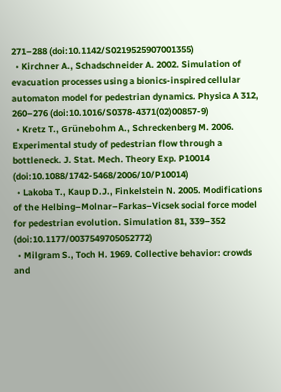271–288 (doi:10.1142/S0219525907001355)
  • Kirchner A., Schadschneider A. 2002. Simulation of evacuation processes using a bionics-inspired cellular automaton model for pedestrian dynamics. Physica A 312, 260–276 (doi:10.1016/S0378-4371(02)00857-9)
  • Kretz T., Grünebohm A., Schreckenberg M. 2006. Experimental study of pedestrian flow through a bottleneck. J. Stat. Mech. Theory Exp. P10014 (doi:10.1088/1742-5468/2006/10/P10014)
  • Lakoba T., Kaup D.J., Finkelstein N. 2005. Modifications of the Helbing–Molnar–Farkas–Vicsek social force model for pedestrian evolution. Simulation 81, 339–352 (doi:10.1177/0037549705052772)
  • Milgram S., Toch H. 1969. Collective behavior: crowds and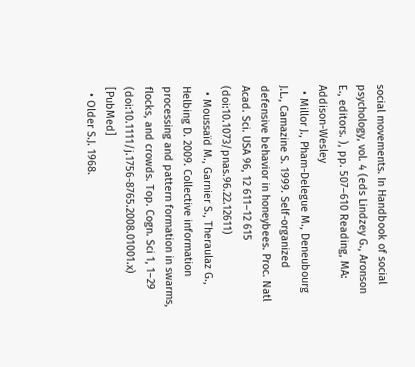social movements. In Handbook of social psychology, vol. 4 (eds Lindzey G., Aronson E., editors. ), pp. 507–610 Reading, MA: Addison-Wesley
  • Millor J., Pham-Delegue M., Deneubourg J.L., Camazine S. 1999. Self-organized defensive behavior in honeybees. Proc. Natl Acad. Sci. USA 96, 12 611–12 615 (doi:10.1073/pnas.96.22.12611)
  • Moussaïd M., Garnier S., Theraulaz G., Helbing D. 2009. Collective information processing and pattern formation in swarms, flocks, and crowds. Top. Cogn. Sci 1, 1–29 (doi:10.1111/j.1756-8765.2008.01001.x) [PubMed]
  • Older S.J. 1968.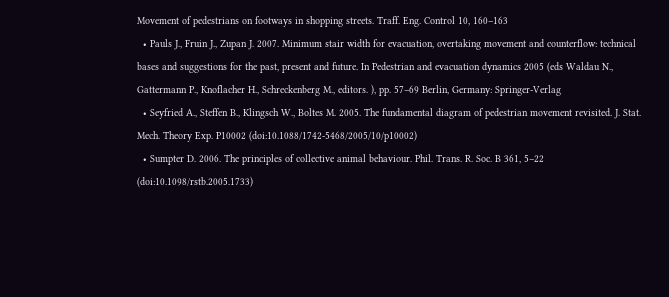Movement of pedestrians on footways in shopping streets. Traff. Eng. Control 10, 160–163
  • Pauls J., Fruin J., Zupan J. 2007. Minimum stair width for evacuation, overtaking movement and counterflow: technical bases and suggestions for the past, present and future. In Pedestrian and evacuation dynamics 2005 (eds Waldau N., Gattermann P., Knoflacher H., Schreckenberg M., editors. ), pp. 57–69 Berlin, Germany: Springer-Verlag
  • Seyfried A., Steffen B., Klingsch W., Boltes M. 2005. The fundamental diagram of pedestrian movement revisited. J. Stat. Mech. Theory Exp. P10002 (doi:10.1088/1742-5468/2005/10/p10002)
  • Sumpter D. 2006. The principles of collective animal behaviour. Phil. Trans. R. Soc. B 361, 5–22 (doi:10.1098/rstb.2005.1733)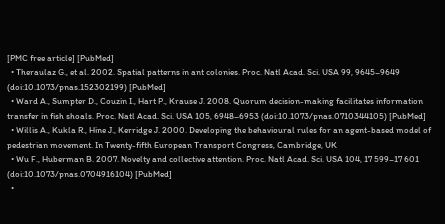[PMC free article] [PubMed]
  • Theraulaz G., et al. 2002. Spatial patterns in ant colonies. Proc. Natl Acad. Sci. USA 99, 9645–9649 (doi:10.1073/pnas.152302199) [PubMed]
  • Ward A., Sumpter D., Couzin I., Hart P., Krause J. 2008. Quorum decision-making facilitates information transfer in fish shoals. Proc. Natl Acad. Sci. USA 105, 6948–6953 (doi:10.1073/pnas.0710344105) [PubMed]
  • Willis A., Kukla R., Hine J., Kerridge J. 2000. Developing the behavioural rules for an agent-based model of pedestrian movement. In Twenty-fifth European Transport Congress, Cambridge, UK
  • Wu F., Huberman B. 2007. Novelty and collective attention. Proc. Natl Acad. Sci. USA 104, 17 599–17 601 (doi:10.1073/pnas.0704916104) [PubMed]
  •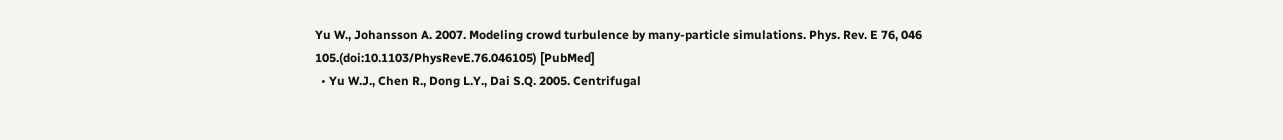Yu W., Johansson A. 2007. Modeling crowd turbulence by many-particle simulations. Phys. Rev. E 76, 046 105.(doi:10.1103/PhysRevE.76.046105) [PubMed]
  • Yu W.J., Chen R., Dong L.Y., Dai S.Q. 2005. Centrifugal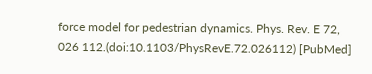force model for pedestrian dynamics. Phys. Rev. E 72, 026 112.(doi:10.1103/PhysRevE.72.026112) [PubMed]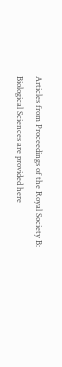Articles from Proceedings of the Royal Society B: Biological Sciences are provided here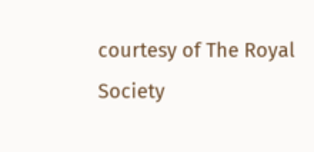courtesy of The Royal Society